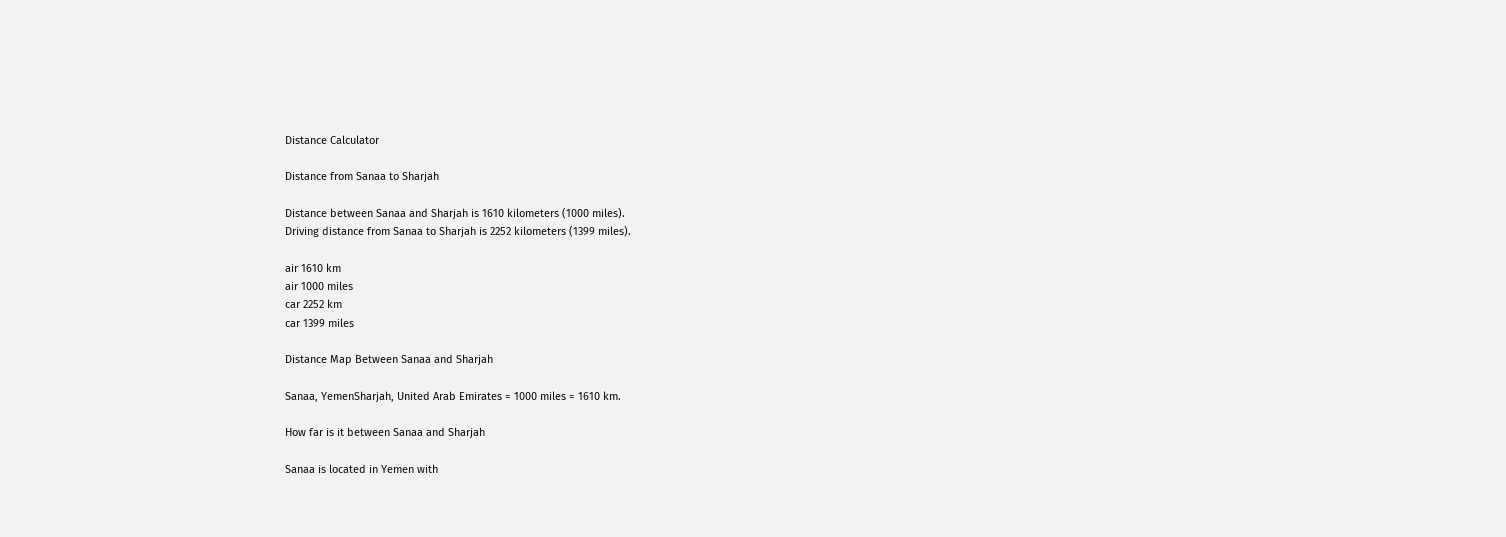Distance Calculator

Distance from Sanaa to Sharjah

Distance between Sanaa and Sharjah is 1610 kilometers (1000 miles).
Driving distance from Sanaa to Sharjah is 2252 kilometers (1399 miles).

air 1610 km
air 1000 miles
car 2252 km
car 1399 miles

Distance Map Between Sanaa and Sharjah

Sanaa, YemenSharjah, United Arab Emirates = 1000 miles = 1610 km.

How far is it between Sanaa and Sharjah

Sanaa is located in Yemen with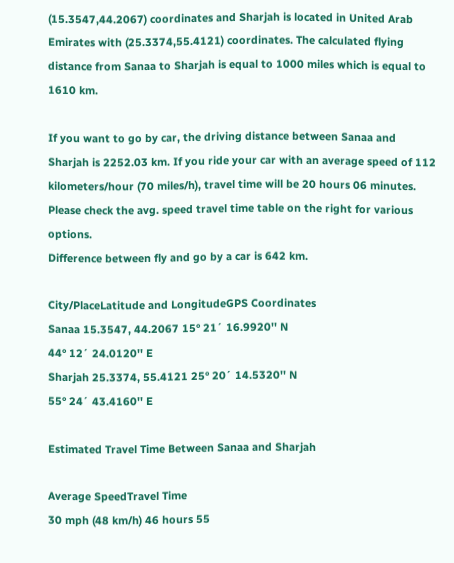(15.3547,44.2067) coordinates and Sharjah is located in United Arab Emirates with (25.3374,55.4121) coordinates. The calculated flying distance from Sanaa to Sharjah is equal to 1000 miles which is equal to 1610 km.

If you want to go by car, the driving distance between Sanaa and Sharjah is 2252.03 km. If you ride your car with an average speed of 112 kilometers/hour (70 miles/h), travel time will be 20 hours 06 minutes. Please check the avg. speed travel time table on the right for various options.
Difference between fly and go by a car is 642 km.

City/PlaceLatitude and LongitudeGPS Coordinates
Sanaa 15.3547, 44.2067 15° 21´ 16.9920'' N
44° 12´ 24.0120'' E
Sharjah 25.3374, 55.4121 25° 20´ 14.5320'' N
55° 24´ 43.4160'' E

Estimated Travel Time Between Sanaa and Sharjah

Average SpeedTravel Time
30 mph (48 km/h) 46 hours 55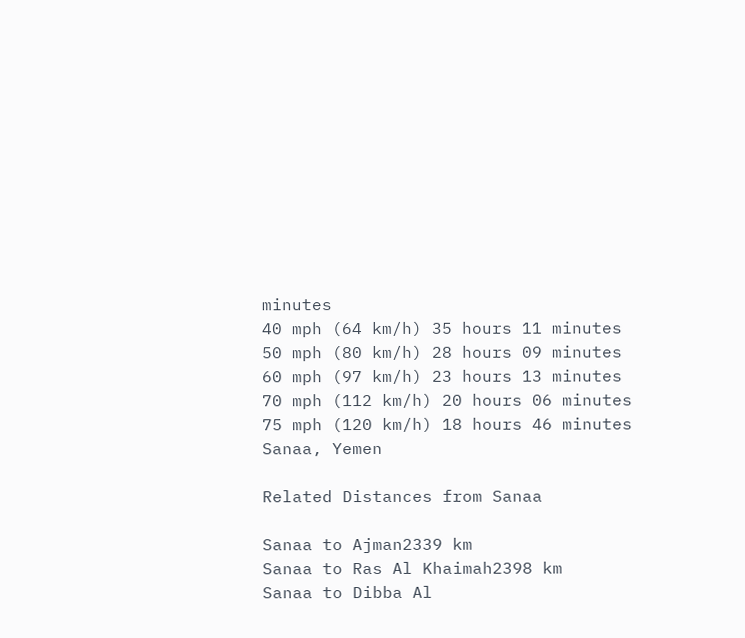minutes
40 mph (64 km/h) 35 hours 11 minutes
50 mph (80 km/h) 28 hours 09 minutes
60 mph (97 km/h) 23 hours 13 minutes
70 mph (112 km/h) 20 hours 06 minutes
75 mph (120 km/h) 18 hours 46 minutes
Sanaa, Yemen

Related Distances from Sanaa

Sanaa to Ajman2339 km
Sanaa to Ras Al Khaimah2398 km
Sanaa to Dibba Al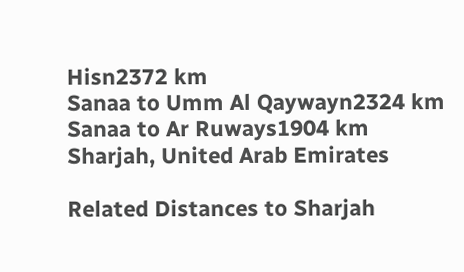Hisn2372 km
Sanaa to Umm Al Qaywayn2324 km
Sanaa to Ar Ruways1904 km
Sharjah, United Arab Emirates

Related Distances to Sharjah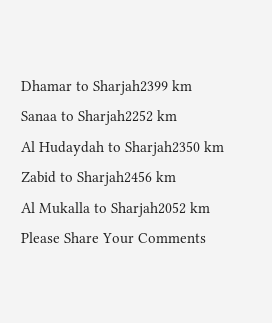Dhamar to Sharjah2399 km
Sanaa to Sharjah2252 km
Al Hudaydah to Sharjah2350 km
Zabid to Sharjah2456 km
Al Mukalla to Sharjah2052 km
Please Share Your Comments